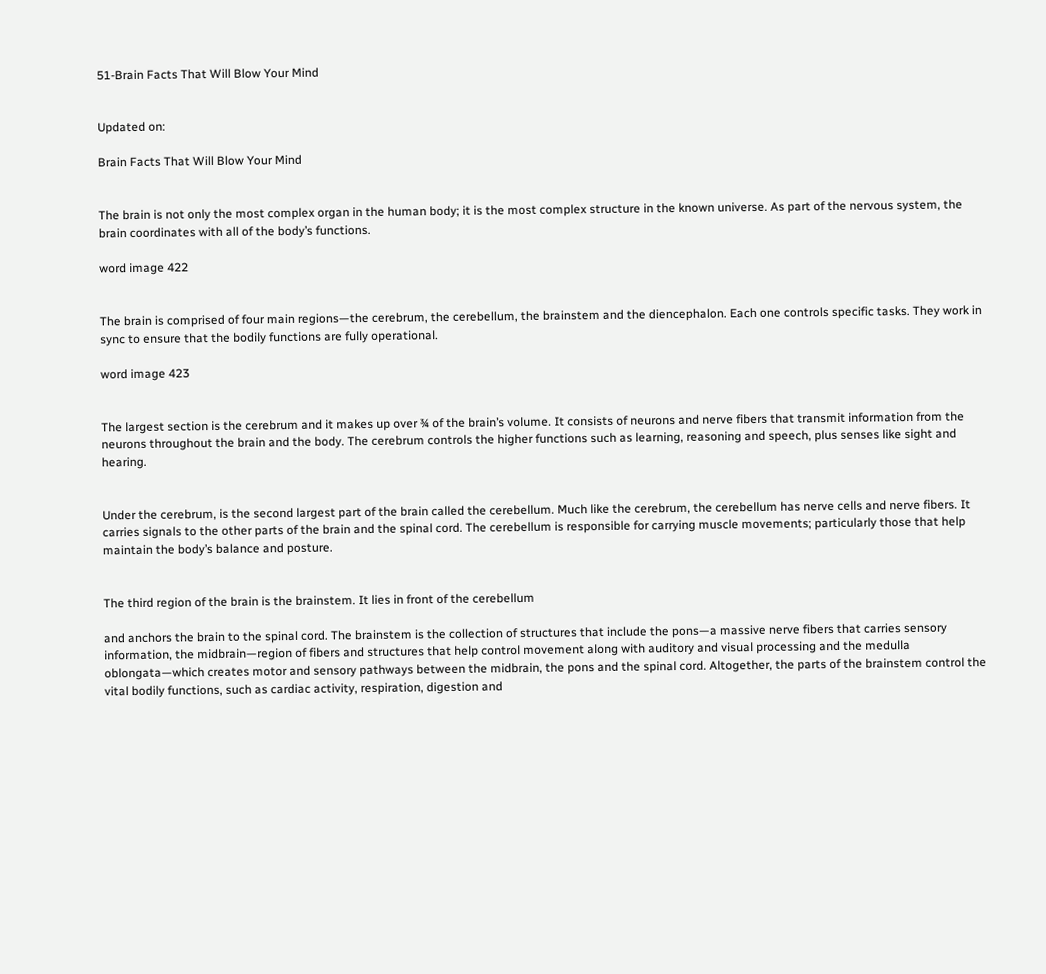51-Brain Facts That Will Blow Your Mind


Updated on:

Brain Facts That Will Blow Your Mind


The brain is not only the most complex organ in the human body; it is the most complex structure in the known universe. As part of the nervous system, the brain coordinates with all of the body’s functions.

word image 422


The brain is comprised of four main regions—the cerebrum, the cerebellum, the brainstem and the diencephalon. Each one controls specific tasks. They work in sync to ensure that the bodily functions are fully operational.

word image 423


The largest section is the cerebrum and it makes up over ¾ of the brain’s volume. It consists of neurons and nerve fibers that transmit information from the neurons throughout the brain and the body. The cerebrum controls the higher functions such as learning, reasoning and speech, plus senses like sight and hearing.


Under the cerebrum, is the second largest part of the brain called the cerebellum. Much like the cerebrum, the cerebellum has nerve cells and nerve fibers. It carries signals to the other parts of the brain and the spinal cord. The cerebellum is responsible for carrying muscle movements; particularly those that help maintain the body’s balance and posture.


The third region of the brain is the brainstem. It lies in front of the cerebellum

and anchors the brain to the spinal cord. The brainstem is the collection of structures that include the pons—a massive nerve fibers that carries sensory information, the midbrain—region of fibers and structures that help control movement along with auditory and visual processing and the medulla oblongata—which creates motor and sensory pathways between the midbrain, the pons and the spinal cord. Altogether, the parts of the brainstem control the vital bodily functions, such as cardiac activity, respiration, digestion and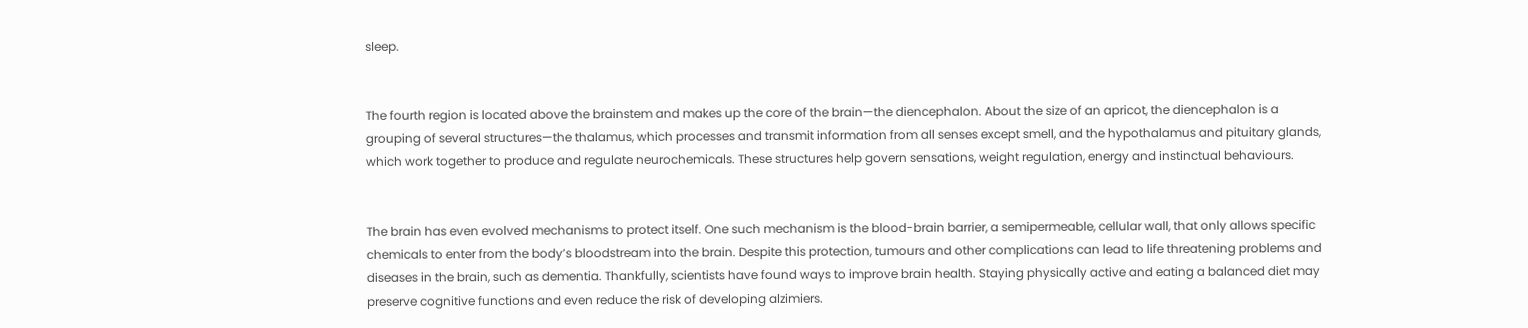sleep.


The fourth region is located above the brainstem and makes up the core of the brain—the diencephalon. About the size of an apricot, the diencephalon is a grouping of several structures—the thalamus, which processes and transmit information from all senses except smell, and the hypothalamus and pituitary glands, which work together to produce and regulate neurochemicals. These structures help govern sensations, weight regulation, energy and instinctual behaviours.


The brain has even evolved mechanisms to protect itself. One such mechanism is the blood-brain barrier, a semipermeable, cellular wall, that only allows specific chemicals to enter from the body’s bloodstream into the brain. Despite this protection, tumours and other complications can lead to life threatening problems and diseases in the brain, such as dementia. Thankfully, scientists have found ways to improve brain health. Staying physically active and eating a balanced diet may preserve cognitive functions and even reduce the risk of developing alzimiers.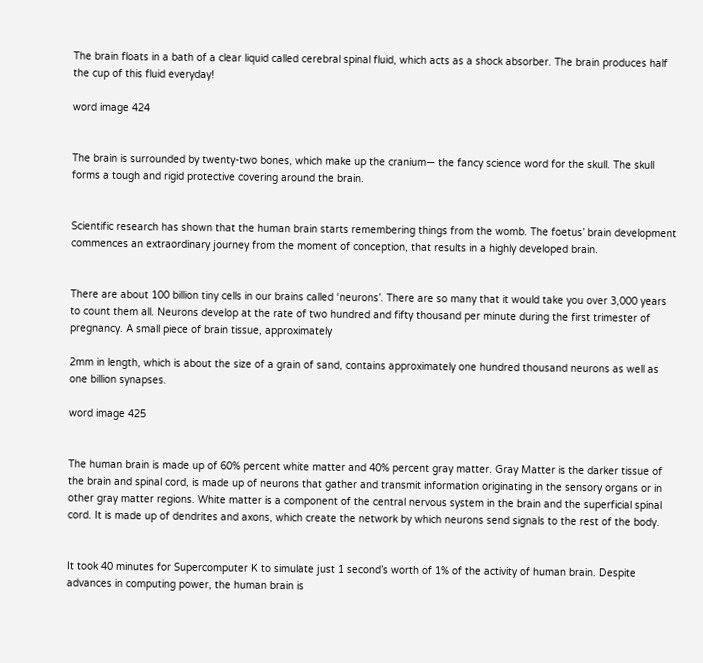The brain floats in a bath of a clear liquid called cerebral spinal fluid, which acts as a shock absorber. The brain produces half the cup of this fluid everyday!

word image 424


The brain is surrounded by twenty-two bones, which make up the cranium— the fancy science word for the skull. The skull forms a tough and rigid protective covering around the brain.


Scientific research has shown that the human brain starts remembering things from the womb. The foetus’ brain development commences an extraordinary journey from the moment of conception, that results in a highly developed brain.


There are about 100 billion tiny cells in our brains called ‘neurons’. There are so many that it would take you over 3,000 years to count them all. Neurons develop at the rate of two hundred and fifty thousand per minute during the first trimester of pregnancy. A small piece of brain tissue, approximately

2mm in length, which is about the size of a grain of sand, contains approximately one hundred thousand neurons as well as one billion synapses.

word image 425


The human brain is made up of 60% percent white matter and 40% percent gray matter. Gray Matter is the darker tissue of the brain and spinal cord, is made up of neurons that gather and transmit information originating in the sensory organs or in other gray matter regions. White matter is a component of the central nervous system in the brain and the superficial spinal cord. It is made up of dendrites and axons, which create the network by which neurons send signals to the rest of the body.


It took 40 minutes for Supercomputer K to simulate just 1 second’s worth of 1% of the activity of human brain. Despite advances in computing power, the human brain is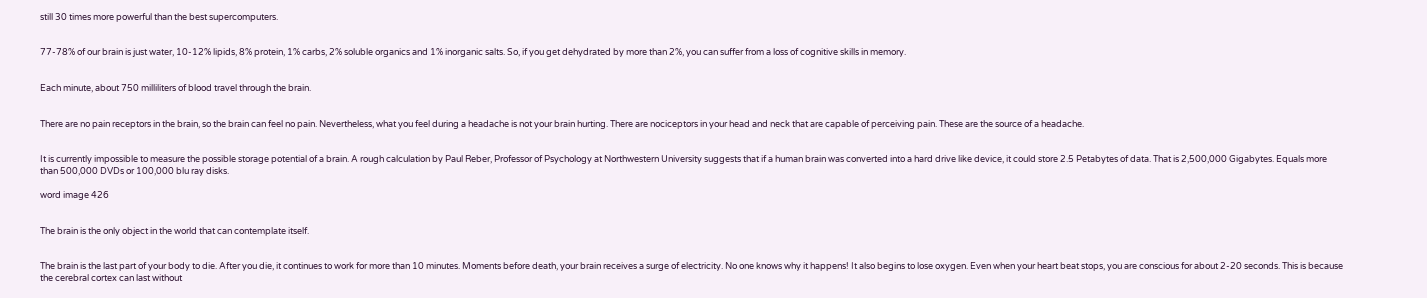still 30 times more powerful than the best supercomputers.


77-78% of our brain is just water, 10-12% lipids, 8% protein, 1% carbs, 2% soluble organics and 1% inorganic salts. So, if you get dehydrated by more than 2%, you can suffer from a loss of cognitive skills in memory.


Each minute, about 750 milliliters of blood travel through the brain.


There are no pain receptors in the brain, so the brain can feel no pain. Nevertheless, what you feel during a headache is not your brain hurting. There are nociceptors in your head and neck that are capable of perceiving pain. These are the source of a headache.


It is currently impossible to measure the possible storage potential of a brain. A rough calculation by Paul Reber, Professor of Psychology at Northwestern University suggests that if a human brain was converted into a hard drive like device, it could store 2.5 Petabytes of data. That is 2,500,000 Gigabytes. Equals more than 500,000 DVDs or 100,000 blu ray disks.

word image 426


The brain is the only object in the world that can contemplate itself.


The brain is the last part of your body to die. After you die, it continues to work for more than 10 minutes. Moments before death, your brain receives a surge of electricity. No one knows why it happens! It also begins to lose oxygen. Even when your heart beat stops, you are conscious for about 2-20 seconds. This is because the cerebral cortex can last without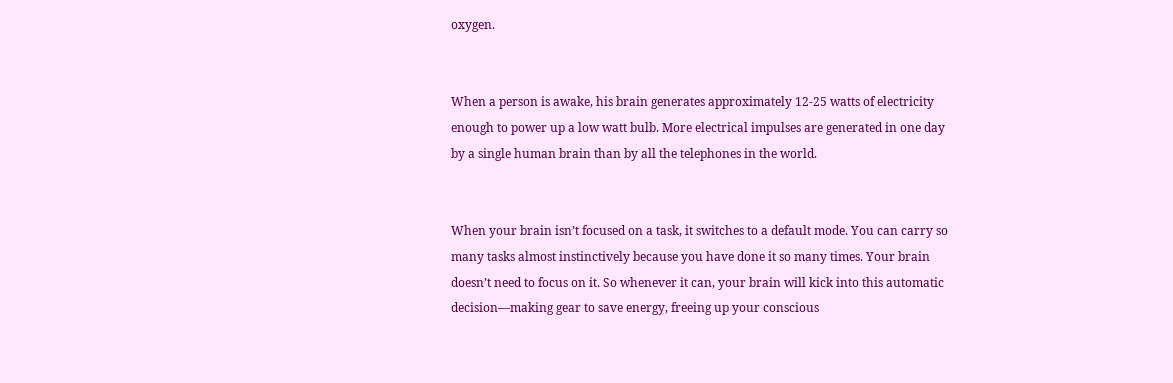oxygen.


When a person is awake, his brain generates approximately 12-25 watts of electricity enough to power up a low watt bulb. More electrical impulses are generated in one day by a single human brain than by all the telephones in the world.


When your brain isn’t focused on a task, it switches to a default mode. You can carry so many tasks almost instinctively because you have done it so many times. Your brain doesn’t need to focus on it. So whenever it can, your brain will kick into this automatic decision—making gear to save energy, freeing up your conscious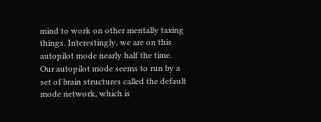mind to work on other mentally taxing things. Interestingly, we are on this autopilot mode nearly half the time. Our autopilot mode seems to run by a set of brain structures called the default mode network, which is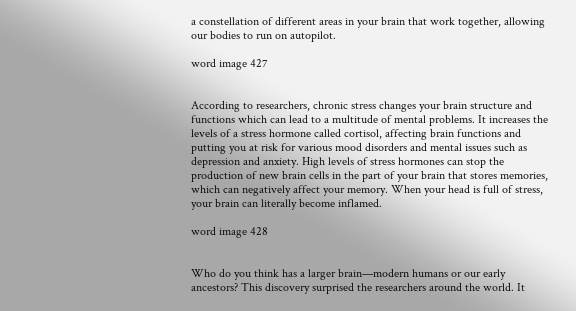a constellation of different areas in your brain that work together, allowing our bodies to run on autopilot.

word image 427


According to researchers, chronic stress changes your brain structure and functions which can lead to a multitude of mental problems. It increases the levels of a stress hormone called cortisol, affecting brain functions and putting you at risk for various mood disorders and mental issues such as depression and anxiety. High levels of stress hormones can stop the production of new brain cells in the part of your brain that stores memories, which can negatively affect your memory. When your head is full of stress, your brain can literally become inflamed.

word image 428


Who do you think has a larger brain—modern humans or our early ancestors? This discovery surprised the researchers around the world. It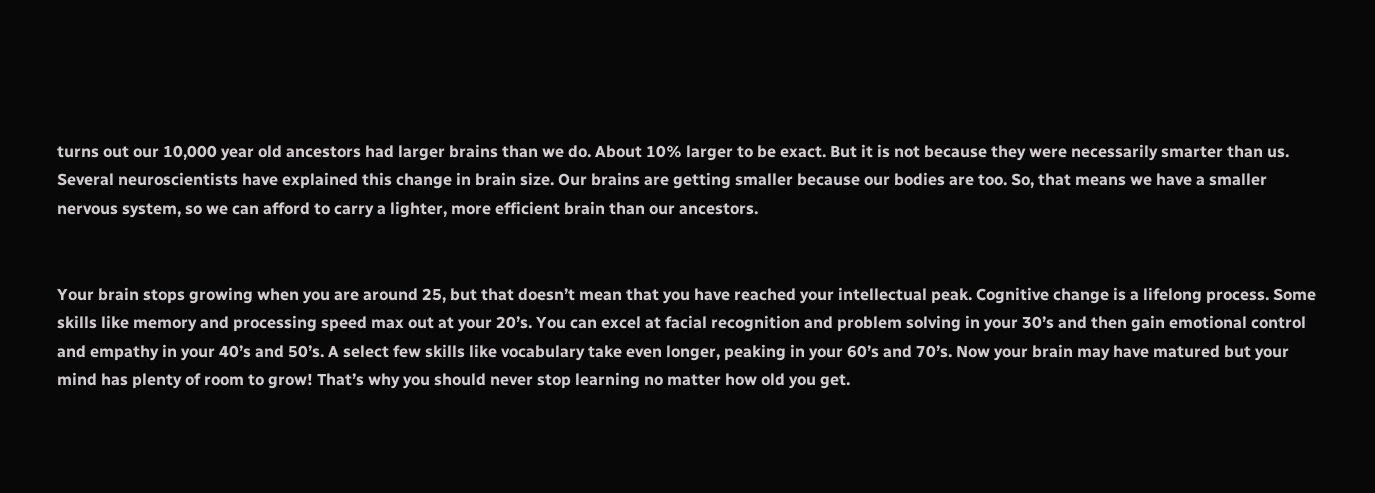turns out our 10,000 year old ancestors had larger brains than we do. About 10% larger to be exact. But it is not because they were necessarily smarter than us. Several neuroscientists have explained this change in brain size. Our brains are getting smaller because our bodies are too. So, that means we have a smaller nervous system, so we can afford to carry a lighter, more efficient brain than our ancestors.


Your brain stops growing when you are around 25, but that doesn’t mean that you have reached your intellectual peak. Cognitive change is a lifelong process. Some skills like memory and processing speed max out at your 20’s. You can excel at facial recognition and problem solving in your 30’s and then gain emotional control and empathy in your 40’s and 50’s. A select few skills like vocabulary take even longer, peaking in your 60’s and 70’s. Now your brain may have matured but your mind has plenty of room to grow! That’s why you should never stop learning no matter how old you get.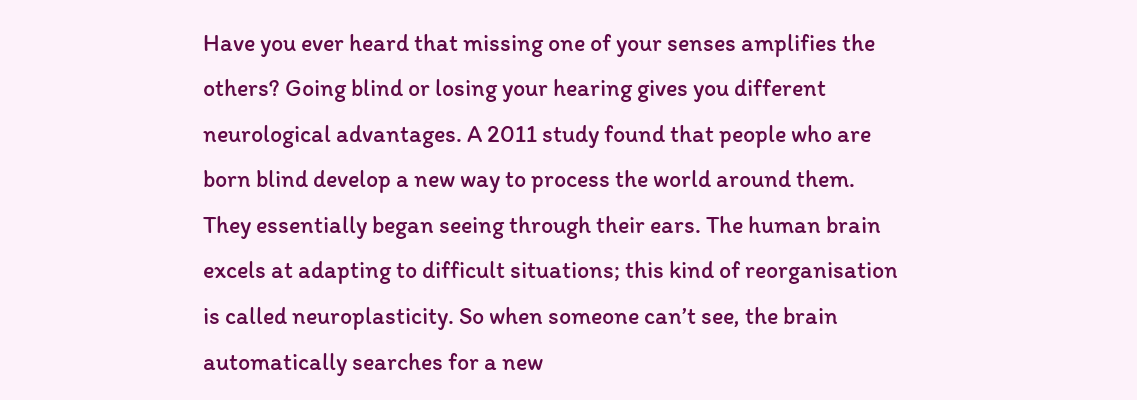Have you ever heard that missing one of your senses amplifies the others? Going blind or losing your hearing gives you different neurological advantages. A 2011 study found that people who are born blind develop a new way to process the world around them. They essentially began seeing through their ears. The human brain excels at adapting to difficult situations; this kind of reorganisation is called neuroplasticity. So when someone can’t see, the brain automatically searches for a new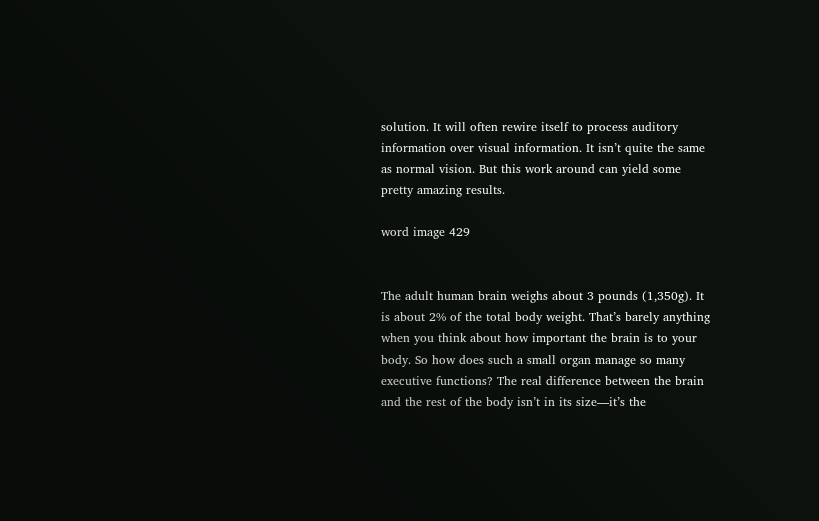solution. It will often rewire itself to process auditory information over visual information. It isn’t quite the same as normal vision. But this work around can yield some pretty amazing results.

word image 429


The adult human brain weighs about 3 pounds (1,350g). It is about 2% of the total body weight. That’s barely anything when you think about how important the brain is to your body. So how does such a small organ manage so many executive functions? The real difference between the brain and the rest of the body isn’t in its size—it’s the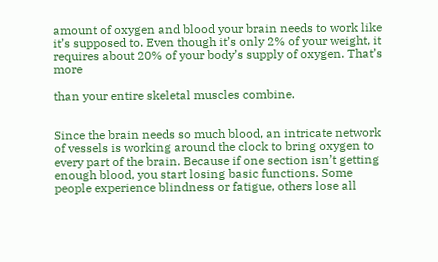amount of oxygen and blood your brain needs to work like it’s supposed to. Even though it’s only 2% of your weight, it requires about 20% of your body’s supply of oxygen. That’s more

than your entire skeletal muscles combine.


Since the brain needs so much blood, an intricate network of vessels is working around the clock to bring oxygen to every part of the brain. Because if one section isn’t getting enough blood, you start losing basic functions. Some people experience blindness or fatigue, others lose all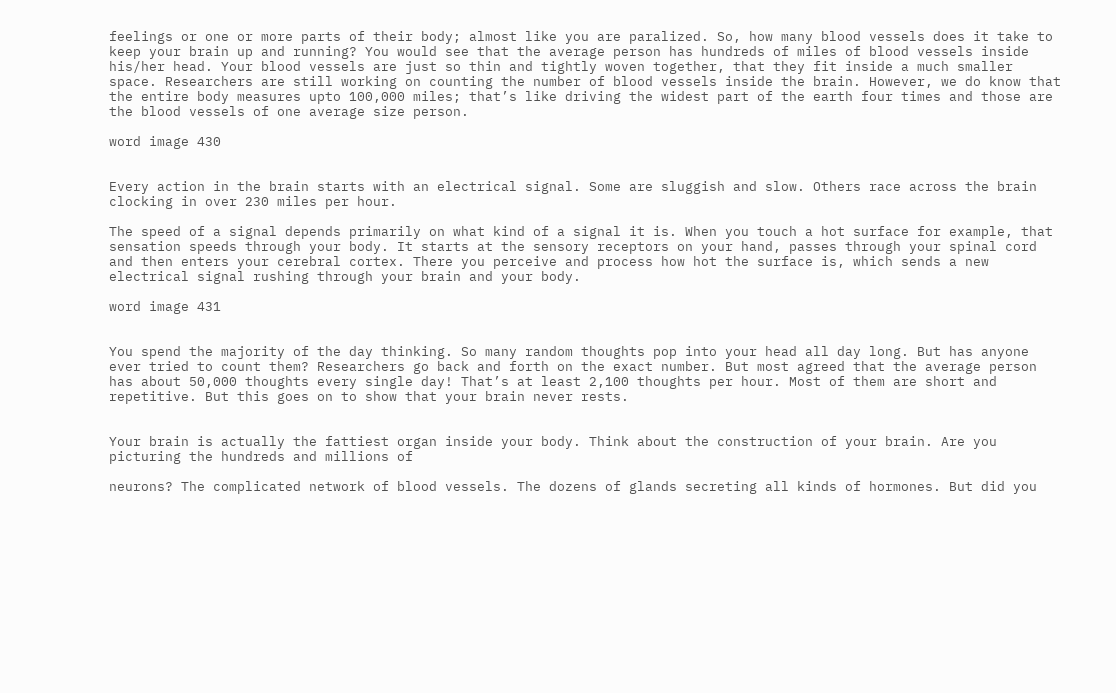feelings or one or more parts of their body; almost like you are paralized. So, how many blood vessels does it take to keep your brain up and running? You would see that the average person has hundreds of miles of blood vessels inside his/her head. Your blood vessels are just so thin and tightly woven together, that they fit inside a much smaller space. Researchers are still working on counting the number of blood vessels inside the brain. However, we do know that the entire body measures upto 100,000 miles; that’s like driving the widest part of the earth four times and those are the blood vessels of one average size person.

word image 430


Every action in the brain starts with an electrical signal. Some are sluggish and slow. Others race across the brain clocking in over 230 miles per hour.

The speed of a signal depends primarily on what kind of a signal it is. When you touch a hot surface for example, that sensation speeds through your body. It starts at the sensory receptors on your hand, passes through your spinal cord and then enters your cerebral cortex. There you perceive and process how hot the surface is, which sends a new electrical signal rushing through your brain and your body.

word image 431


You spend the majority of the day thinking. So many random thoughts pop into your head all day long. But has anyone ever tried to count them? Researchers go back and forth on the exact number. But most agreed that the average person has about 50,000 thoughts every single day! That’s at least 2,100 thoughts per hour. Most of them are short and repetitive. But this goes on to show that your brain never rests.


Your brain is actually the fattiest organ inside your body. Think about the construction of your brain. Are you picturing the hundreds and millions of

neurons? The complicated network of blood vessels. The dozens of glands secreting all kinds of hormones. But did you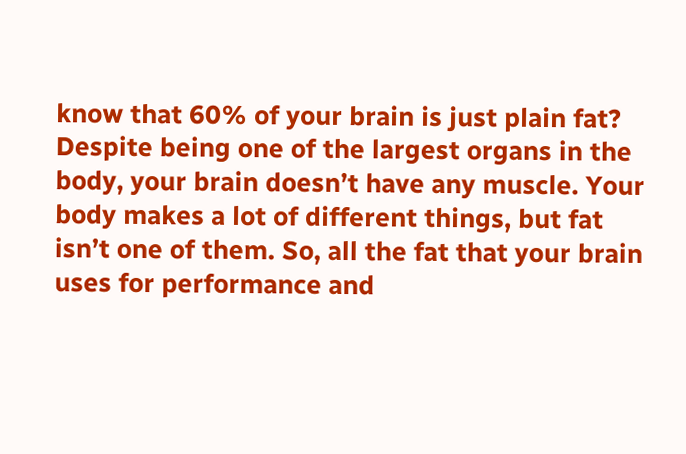know that 60% of your brain is just plain fat? Despite being one of the largest organs in the body, your brain doesn’t have any muscle. Your body makes a lot of different things, but fat isn’t one of them. So, all the fat that your brain uses for performance and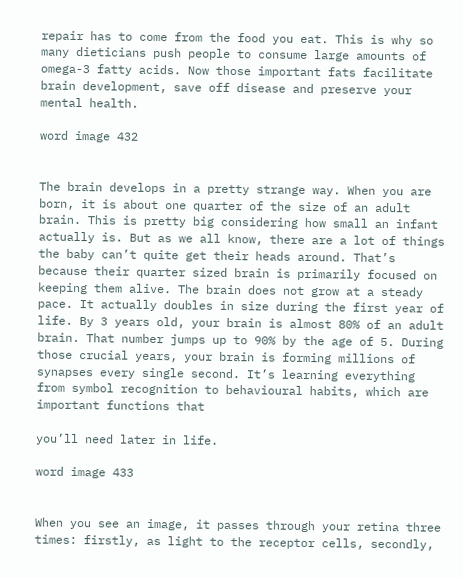repair has to come from the food you eat. This is why so many dieticians push people to consume large amounts of omega-3 fatty acids. Now those important fats facilitate brain development, save off disease and preserve your mental health.

word image 432


The brain develops in a pretty strange way. When you are born, it is about one quarter of the size of an adult brain. This is pretty big considering how small an infant actually is. But as we all know, there are a lot of things the baby can’t quite get their heads around. That’s because their quarter sized brain is primarily focused on keeping them alive. The brain does not grow at a steady pace. It actually doubles in size during the first year of life. By 3 years old, your brain is almost 80% of an adult brain. That number jumps up to 90% by the age of 5. During those crucial years, your brain is forming millions of synapses every single second. It’s learning everything from symbol recognition to behavioural habits, which are important functions that

you’ll need later in life.

word image 433


When you see an image, it passes through your retina three times: firstly, as light to the receptor cells, secondly,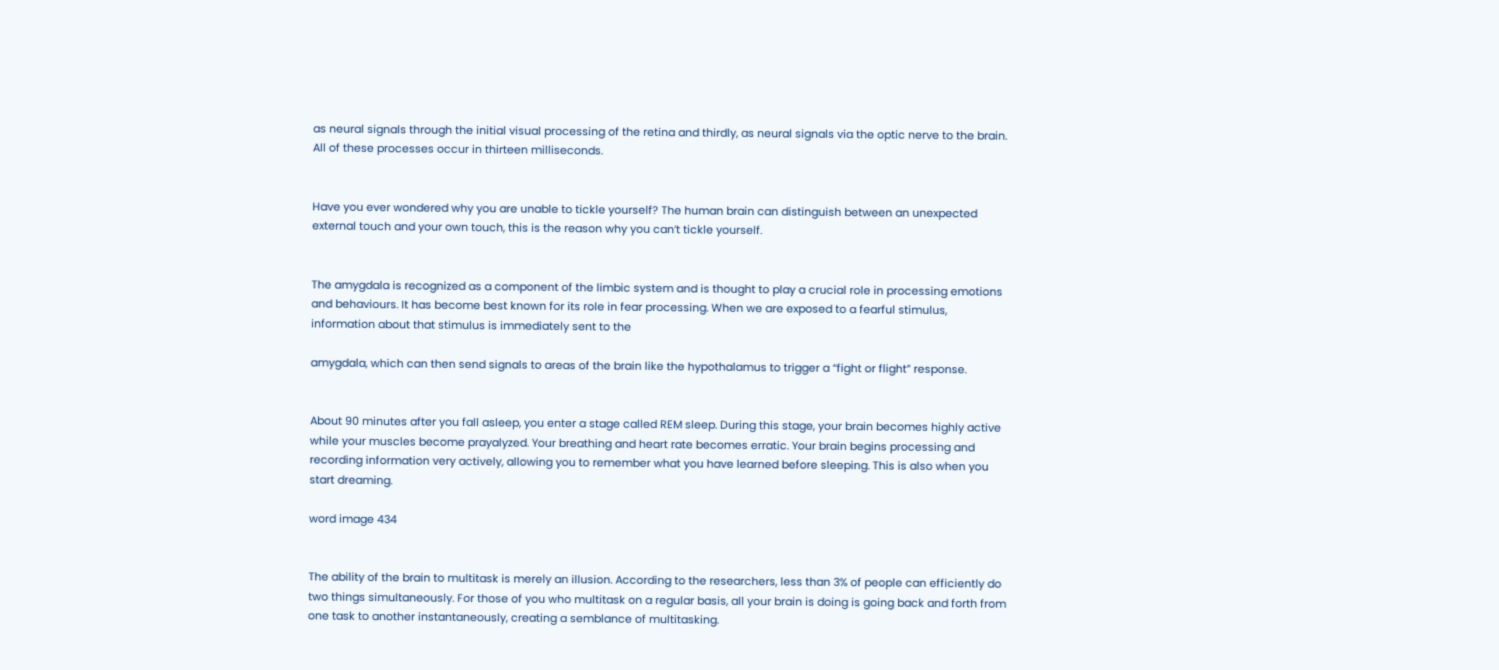as neural signals through the initial visual processing of the retina and thirdly, as neural signals via the optic nerve to the brain. All of these processes occur in thirteen milliseconds.


Have you ever wondered why you are unable to tickle yourself? The human brain can distinguish between an unexpected external touch and your own touch, this is the reason why you can’t tickle yourself.


The amygdala is recognized as a component of the limbic system and is thought to play a crucial role in processing emotions and behaviours. It has become best known for its role in fear processing. When we are exposed to a fearful stimulus, information about that stimulus is immediately sent to the

amygdala, which can then send signals to areas of the brain like the hypothalamus to trigger a “fight or flight” response.


About 90 minutes after you fall asleep, you enter a stage called REM sleep. During this stage, your brain becomes highly active while your muscles become prayalyzed. Your breathing and heart rate becomes erratic. Your brain begins processing and recording information very actively, allowing you to remember what you have learned before sleeping. This is also when you start dreaming.

word image 434


The ability of the brain to multitask is merely an illusion. According to the researchers, less than 3% of people can efficiently do two things simultaneously. For those of you who multitask on a regular basis, all your brain is doing is going back and forth from one task to another instantaneously, creating a semblance of multitasking.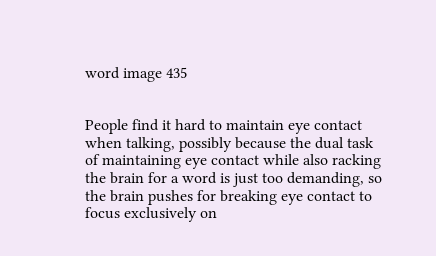word image 435


People find it hard to maintain eye contact when talking, possibly because the dual task of maintaining eye contact while also racking the brain for a word is just too demanding, so the brain pushes for breaking eye contact to focus exclusively on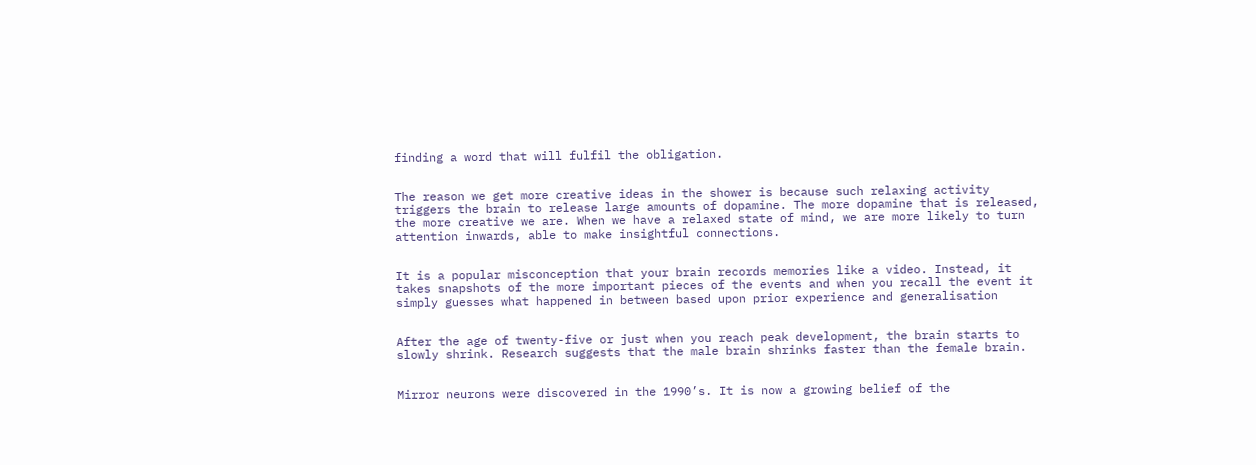finding a word that will fulfil the obligation.


The reason we get more creative ideas in the shower is because such relaxing activity triggers the brain to release large amounts of dopamine. The more dopamine that is released, the more creative we are. When we have a relaxed state of mind, we are more likely to turn attention inwards, able to make insightful connections.


It is a popular misconception that your brain records memories like a video. Instead, it takes snapshots of the more important pieces of the events and when you recall the event it simply guesses what happened in between based upon prior experience and generalisation


After the age of twenty-five or just when you reach peak development, the brain starts to slowly shrink. Research suggests that the male brain shrinks faster than the female brain.


Mirror neurons were discovered in the 1990’s. It is now a growing belief of the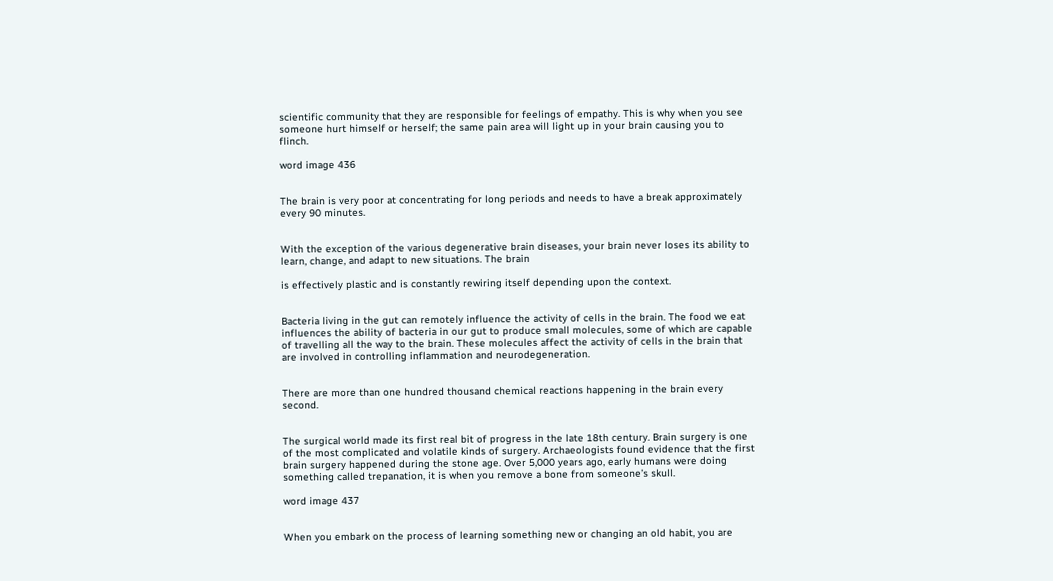scientific community that they are responsible for feelings of empathy. This is why when you see someone hurt himself or herself; the same pain area will light up in your brain causing you to flinch.

word image 436


The brain is very poor at concentrating for long periods and needs to have a break approximately every 90 minutes.


With the exception of the various degenerative brain diseases, your brain never loses its ability to learn, change, and adapt to new situations. The brain

is effectively plastic and is constantly rewiring itself depending upon the context.


Bacteria living in the gut can remotely influence the activity of cells in the brain. The food we eat influences the ability of bacteria in our gut to produce small molecules, some of which are capable of travelling all the way to the brain. These molecules affect the activity of cells in the brain that are involved in controlling inflammation and neurodegeneration.


There are more than one hundred thousand chemical reactions happening in the brain every second.


The surgical world made its first real bit of progress in the late 18th century. Brain surgery is one of the most complicated and volatile kinds of surgery. Archaeologists found evidence that the first brain surgery happened during the stone age. Over 5,000 years ago, early humans were doing something called trepanation, it is when you remove a bone from someone’s skull.

word image 437


When you embark on the process of learning something new or changing an old habit, you are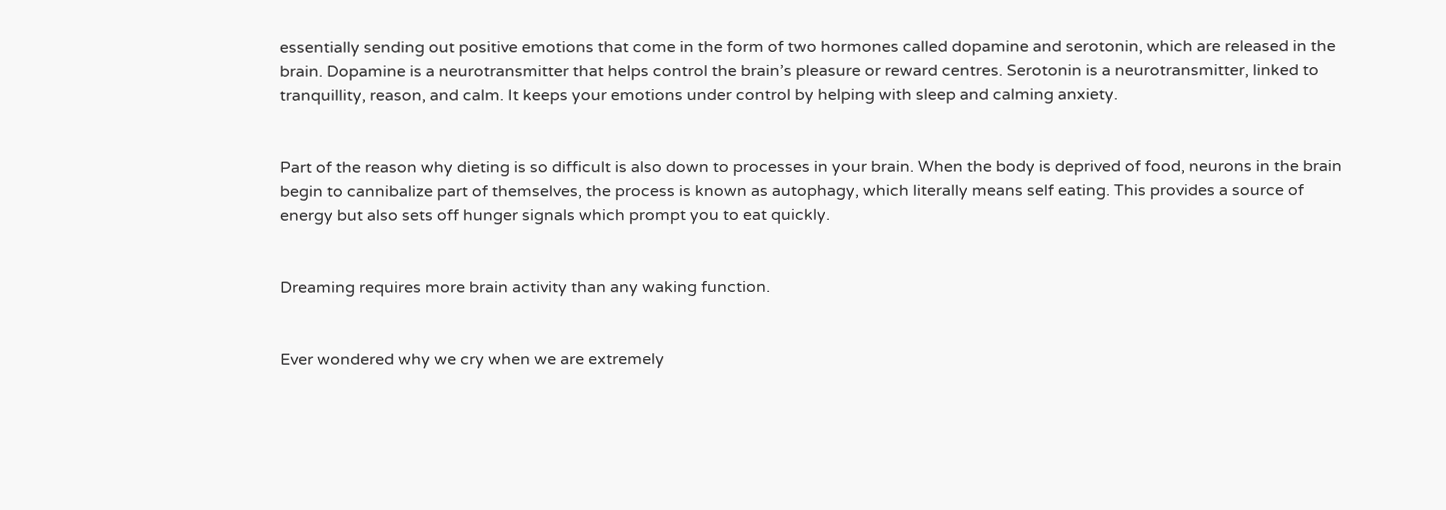essentially sending out positive emotions that come in the form of two hormones called dopamine and serotonin, which are released in the brain. Dopamine is a neurotransmitter that helps control the brain’s pleasure or reward centres. Serotonin is a neurotransmitter, linked to tranquillity, reason, and calm. It keeps your emotions under control by helping with sleep and calming anxiety.


Part of the reason why dieting is so difficult is also down to processes in your brain. When the body is deprived of food, neurons in the brain begin to cannibalize part of themselves, the process is known as autophagy, which literally means self eating. This provides a source of energy but also sets off hunger signals which prompt you to eat quickly.


Dreaming requires more brain activity than any waking function.


Ever wondered why we cry when we are extremely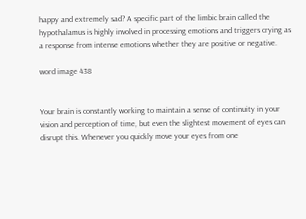happy and extremely sad? A specific part of the limbic brain called the hypothalamus is highly involved in processing emotions and triggers crying as a response from intense emotions whether they are positive or negative.

word image 438


Your brain is constantly working to maintain a sense of continuity in your vision and perception of time, but even the slightest movement of eyes can disrupt this. Whenever you quickly move your eyes from one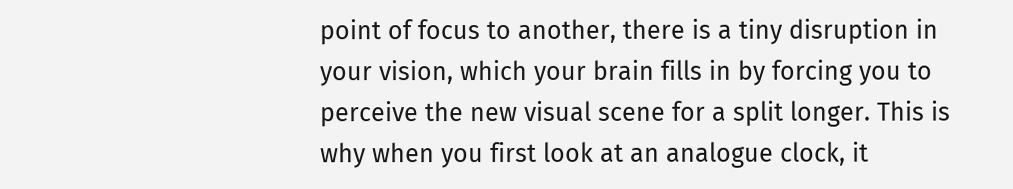point of focus to another, there is a tiny disruption in your vision, which your brain fills in by forcing you to perceive the new visual scene for a split longer. This is why when you first look at an analogue clock, it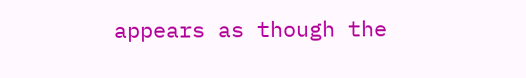appears as though the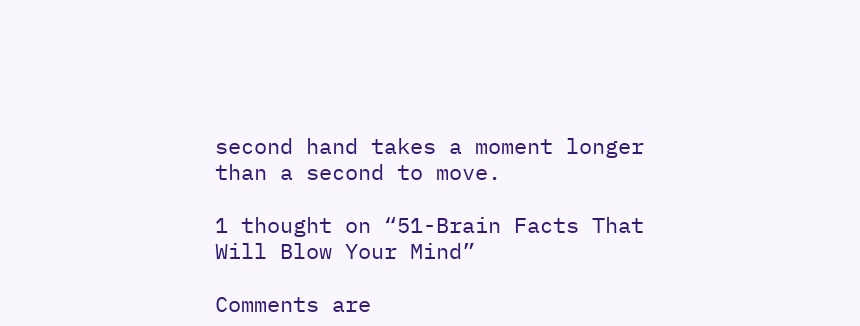second hand takes a moment longer than a second to move.

1 thought on “51-Brain Facts That Will Blow Your Mind”

Comments are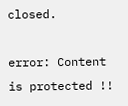closed.

error: Content is protected !!